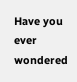Have you ever wondered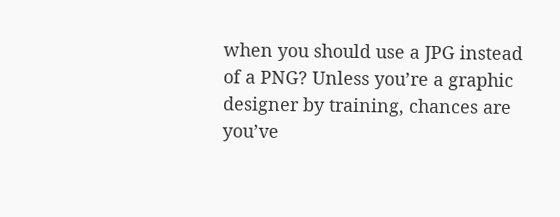when you should use a JPG instead of a PNG? Unless you’re a graphic designer by training, chances are you’ve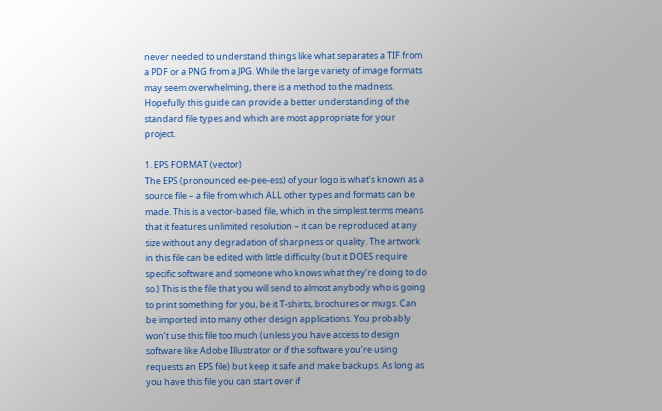never needed to understand things like what separates a TIF from a PDF or a PNG from a JPG. While the large variety of image formats may seem overwhelming, there is a method to the madness. Hopefully this guide can provide a better understanding of the standard file types and which are most appropriate for your project.

1. EPS FORMAT (vector)
The EPS (pronounced ee-pee-ess) of your logo is what’s known as a source file – a file from which ALL other types and formats can be made. This is a vector-based file, which in the simplest terms means that it features unlimited resolution – it can be reproduced at any size without any degradation of sharpness or quality. The artwork in this file can be edited with little difficulty (but it DOES require specific software and someone who knows what they’re doing to do so.) This is the file that you will send to almost anybody who is going to print something for you, be it T-shirts, brochures or mugs. Can be imported into many other design applications. You probably won’t use this file too much (unless you have access to design software like Adobe Illustrator or if the software you’re using requests an EPS file) but keep it safe and make backups. As long as you have this file you can start over if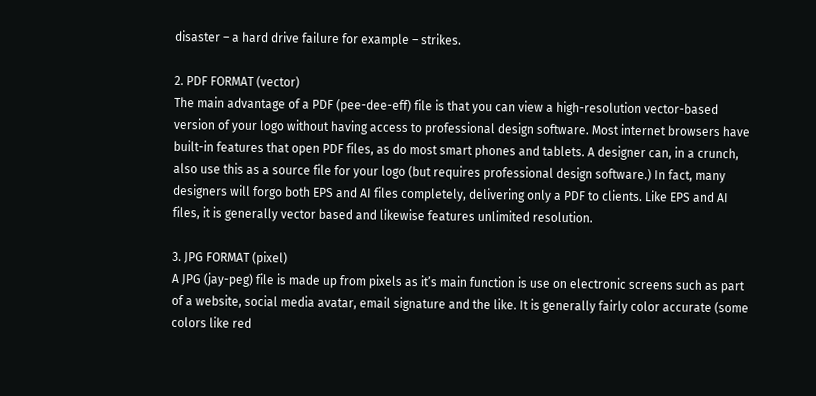disaster – a hard drive failure for example – strikes.

2. PDF FORMAT (vector)
The main advantage of a PDF (pee-dee-eff) file is that you can view a high-resolution vector-based version of your logo without having access to professional design software. Most internet browsers have built-in features that open PDF files, as do most smart phones and tablets. A designer can, in a crunch, also use this as a source file for your logo (but requires professional design software.) In fact, many designers will forgo both EPS and AI files completely, delivering only a PDF to clients. Like EPS and AI files, it is generally vector based and likewise features unlimited resolution.

3. JPG FORMAT (pixel)
A JPG (jay-peg) file is made up from pixels as it’s main function is use on electronic screens such as part of a website, social media avatar, email signature and the like. It is generally fairly color accurate (some colors like red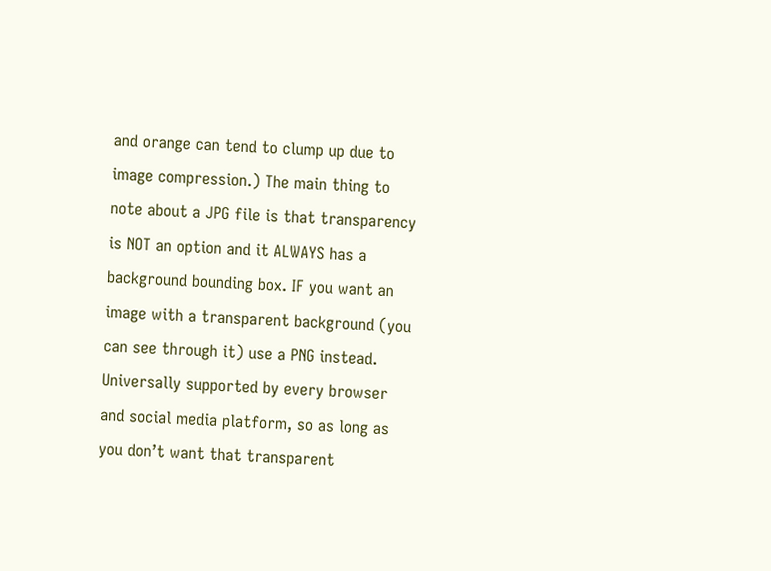and orange can tend to clump up due to image compression.) The main thing to note about a JPG file is that transparency is NOT an option and it ALWAYS has a background bounding box. IF you want an image with a transparent background (you can see through it) use a PNG instead. Universally supported by every browser and social media platform, so as long as you don’t want that transparent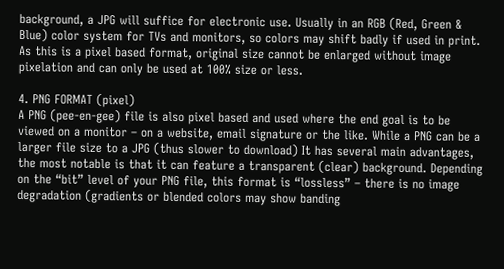background, a JPG will suffice for electronic use. Usually in an RGB (Red, Green & Blue) color system for TVs and monitors, so colors may shift badly if used in print. As this is a pixel based format, original size cannot be enlarged without image pixelation and can only be used at 100% size or less.

4. PNG FORMAT (pixel)
A PNG (pee-en-gee) file is also pixel based and used where the end goal is to be viewed on a monitor – on a website, email signature or the like. While a PNG can be a larger file size to a JPG (thus slower to download) It has several main advantages, the most notable is that it can feature a transparent (clear) background. Depending on the “bit” level of your PNG file, this format is “lossless” – there is no image degradation (gradients or blended colors may show banding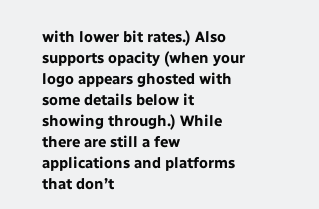with lower bit rates.) Also supports opacity (when your logo appears ghosted with some details below it showing through.) While there are still a few applications and platforms that don’t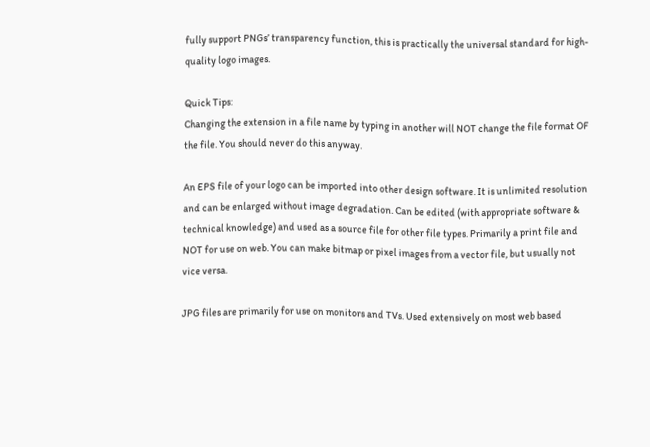fully support PNGs’ transparency function, this is practically the universal standard for high-quality logo images.

Quick Tips:
Changing the extension in a file name by typing in another will NOT change the file format OF the file. You should never do this anyway.

An EPS file of your logo can be imported into other design software. It is unlimited resolution and can be enlarged without image degradation. Can be edited (with appropriate software & technical knowledge) and used as a source file for other file types. Primarily a print file and NOT for use on web. You can make bitmap or pixel images from a vector file, but usually not vice versa.

JPG files are primarily for use on monitors and TVs. Used extensively on most web based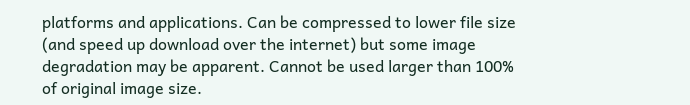platforms and applications. Can be compressed to lower file size (and speed up download over the internet) but some image degradation may be apparent. Cannot be used larger than 100% of original image size.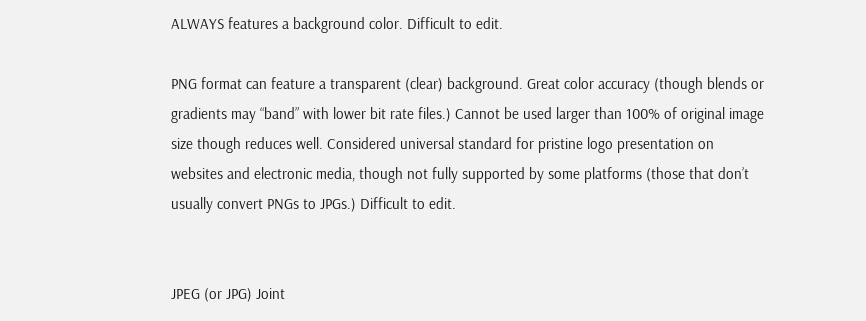ALWAYS features a background color. Difficult to edit.

PNG format can feature a transparent (clear) background. Great color accuracy (though blends or gradients may “band” with lower bit rate files.) Cannot be used larger than 100% of original image size though reduces well. Considered universal standard for pristine logo presentation on websites and electronic media, though not fully supported by some platforms (those that don’t usually convert PNGs to JPGs.) Difficult to edit.


JPEG (or JPG) Joint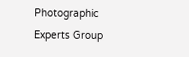Photographic Experts Group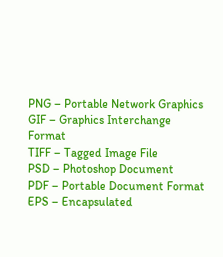PNG – Portable Network Graphics
GIF – Graphics Interchange Format
TIFF – Tagged Image File
PSD – Photoshop Document
PDF – Portable Document Format
EPS – Encapsulated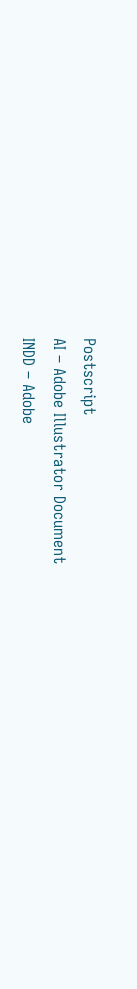Postscript
AI – Adobe Illustrator Document
INDD – Adobe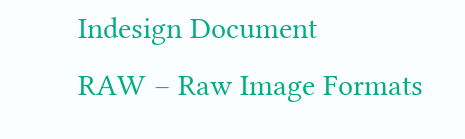Indesign Document
RAW – Raw Image Formats